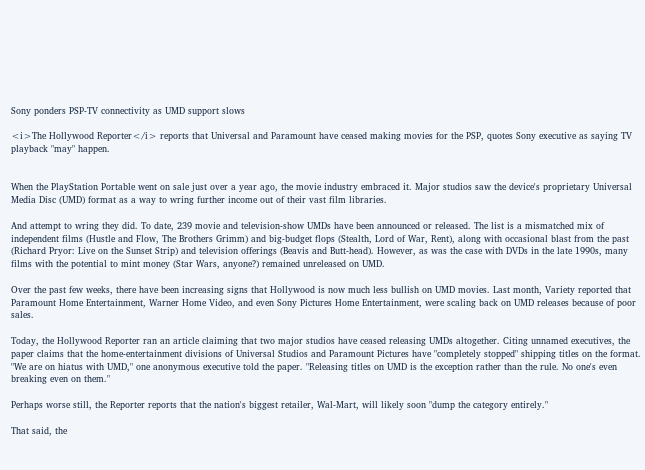Sony ponders PSP-TV connectivity as UMD support slows

<i>The Hollywood Reporter</i> reports that Universal and Paramount have ceased making movies for the PSP, quotes Sony executive as saying TV playback "may" happen.


When the PlayStation Portable went on sale just over a year ago, the movie industry embraced it. Major studios saw the device's proprietary Universal Media Disc (UMD) format as a way to wring further income out of their vast film libraries.

And attempt to wring they did. To date, 239 movie and television-show UMDs have been announced or released. The list is a mismatched mix of independent films (Hustle and Flow, The Brothers Grimm) and big-budget flops (Stealth, Lord of War, Rent), along with occasional blast from the past (Richard Pryor: Live on the Sunset Strip) and television offerings (Beavis and Butt-head). However, as was the case with DVDs in the late 1990s, many films with the potential to mint money (Star Wars, anyone?) remained unreleased on UMD.

Over the past few weeks, there have been increasing signs that Hollywood is now much less bullish on UMD movies. Last month, Variety reported that Paramount Home Entertainment, Warner Home Video, and even Sony Pictures Home Entertainment, were scaling back on UMD releases because of poor sales.

Today, the Hollywood Reporter ran an article claiming that two major studios have ceased releasing UMDs altogether. Citing unnamed executives, the paper claims that the home-entertainment divisions of Universal Studios and Paramount Pictures have "completely stopped" shipping titles on the format. "We are on hiatus with UMD," one anonymous executive told the paper. "Releasing titles on UMD is the exception rather than the rule. No one's even breaking even on them."

Perhaps worse still, the Reporter reports that the nation's biggest retailer, Wal-Mart, will likely soon "dump the category entirely."

That said, the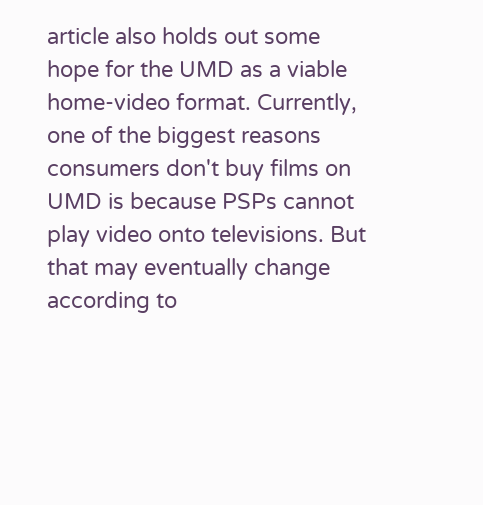article also holds out some hope for the UMD as a viable home-video format. Currently, one of the biggest reasons consumers don't buy films on UMD is because PSPs cannot play video onto televisions. But that may eventually change according to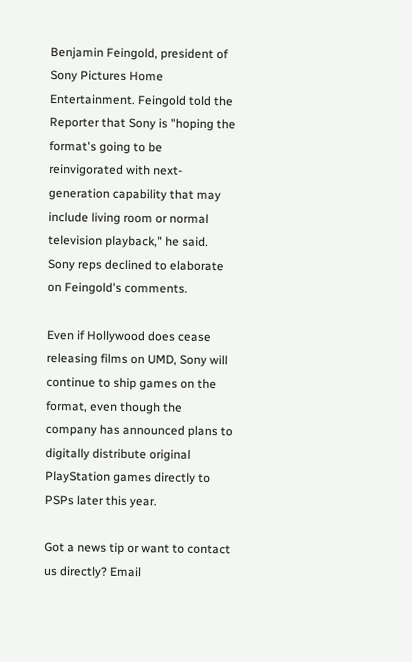Benjamin Feingold, president of Sony Pictures Home Entertainment. Feingold told the Reporter that Sony is "hoping the format's going to be reinvigorated with next-generation capability that may include living room or normal television playback," he said. Sony reps declined to elaborate on Feingold's comments.

Even if Hollywood does cease releasing films on UMD, Sony will continue to ship games on the format, even though the company has announced plans to digitally distribute original PlayStation games directly to PSPs later this year.

Got a news tip or want to contact us directly? Email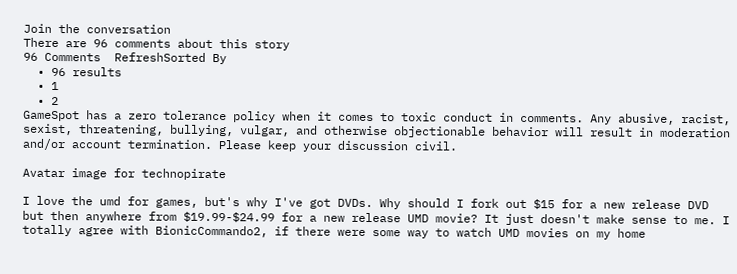Join the conversation
There are 96 comments about this story
96 Comments  RefreshSorted By
  • 96 results
  • 1
  • 2
GameSpot has a zero tolerance policy when it comes to toxic conduct in comments. Any abusive, racist, sexist, threatening, bullying, vulgar, and otherwise objectionable behavior will result in moderation and/or account termination. Please keep your discussion civil.

Avatar image for technopirate

I love the umd for games, but's why I've got DVDs. Why should I fork out $15 for a new release DVD but then anywhere from $19.99-$24.99 for a new release UMD movie? It just doesn't make sense to me. I totally agree with BionicCommando2, if there were some way to watch UMD movies on my home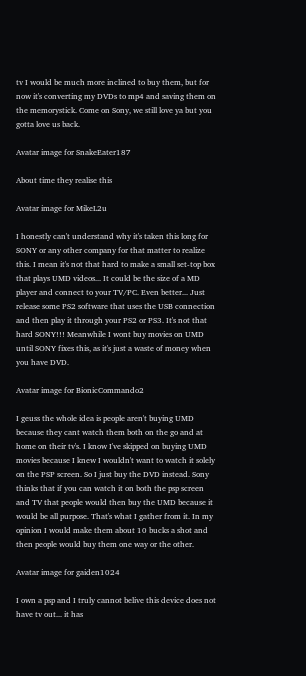tv I would be much more inclined to buy them, but for now it's converting my DVDs to mp4 and saving them on the memorystick. Come on Sony, we still love ya but you gotta love us back.

Avatar image for SnakeEater187

About time they realise this

Avatar image for MikeL2u

I honestly can't understand why it's taken this long for SONY or any other company for that matter to realize this. I mean it's not that hard to make a small set-top box that plays UMD videos... It could be the size of a MD player and connect to your TV/PC. Even better... Just release some PS2 software that uses the USB connection and then play it through your PS2 or PS3. It's not that hard SONY!!! Meanwhile I wont buy movies on UMD until SONY fixes this, as it's just a waste of money when you have DVD.

Avatar image for BionicCommando2

I geuss the whole idea is people aren't buying UMD because they cant watch them both on the go and at home on their tv's. I know I've skipped on buying UMD movies because I knew I wouldn't want to watch it solely on the PSP screen. So I just buy the DVD instead. Sony thinks that if you can watch it on both the psp screen and TV that people would then buy the UMD because it would be all purpose. That's what I gather from it. In my opinion I would make them about 10 bucks a shot and then people would buy them one way or the other.

Avatar image for gaiden1024

I own a psp and I truly cannot belive this device does not have tv out... it has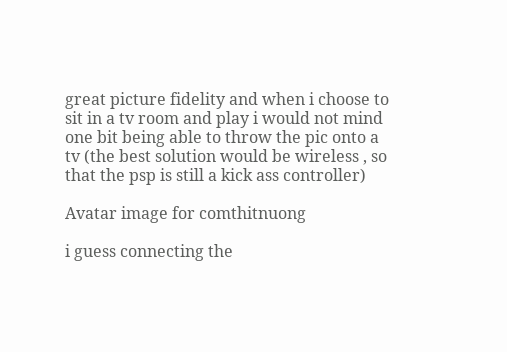great picture fidelity and when i choose to sit in a tv room and play i would not mind one bit being able to throw the pic onto a tv (the best solution would be wireless , so that the psp is still a kick ass controller)

Avatar image for comthitnuong

i guess connecting the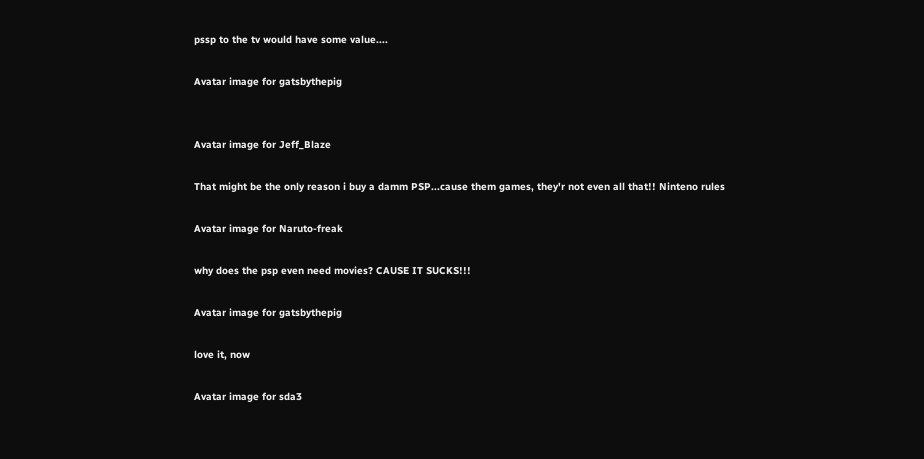pssp to the tv would have some value....

Avatar image for gatsbythepig


Avatar image for Jeff_Blaze

That might be the only reason i buy a damm PSP...cause them games, they'r not even all that!! Ninteno rules

Avatar image for Naruto-freak

why does the psp even need movies? CAUSE IT SUCKS!!!

Avatar image for gatsbythepig

love it, now

Avatar image for sda3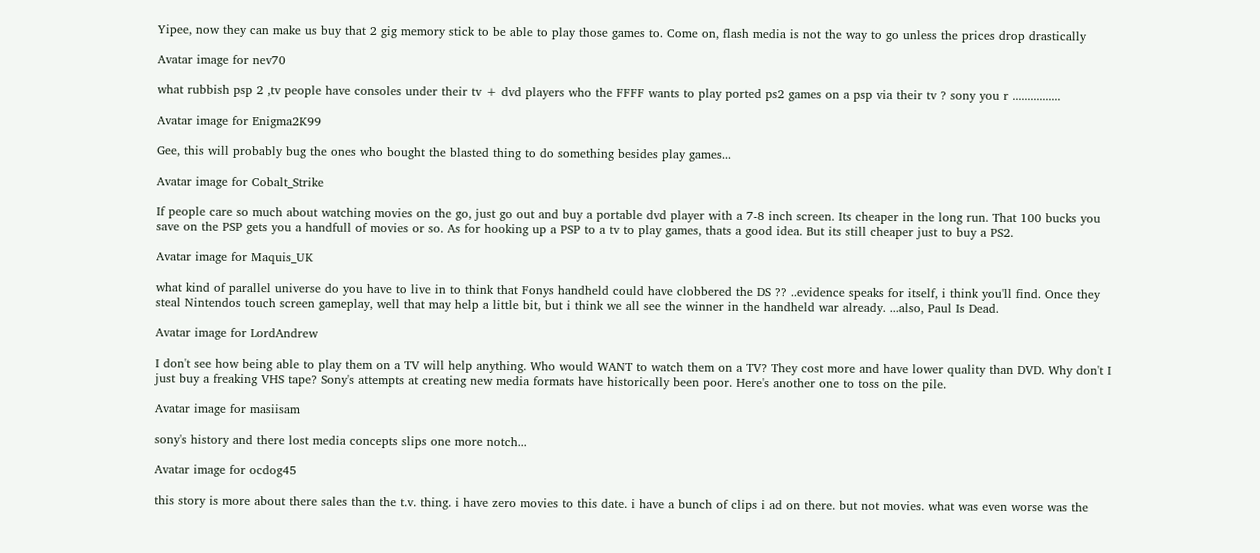Yipee, now they can make us buy that 2 gig memory stick to be able to play those games to. Come on, flash media is not the way to go unless the prices drop drastically

Avatar image for nev70

what rubbish psp 2 ,tv people have consoles under their tv + dvd players who the FFFF wants to play ported ps2 games on a psp via their tv ? sony you r ................

Avatar image for Enigma2K99

Gee, this will probably bug the ones who bought the blasted thing to do something besides play games...

Avatar image for Cobalt_Strike

If people care so much about watching movies on the go, just go out and buy a portable dvd player with a 7-8 inch screen. Its cheaper in the long run. That 100 bucks you save on the PSP gets you a handfull of movies or so. As for hooking up a PSP to a tv to play games, thats a good idea. But its still cheaper just to buy a PS2.

Avatar image for Maquis_UK

what kind of parallel universe do you have to live in to think that Fonys handheld could have clobbered the DS ?? ..evidence speaks for itself, i think you'll find. Once they steal Nintendos touch screen gameplay, well that may help a little bit, but i think we all see the winner in the handheld war already. ...also, Paul Is Dead.

Avatar image for LordAndrew

I don't see how being able to play them on a TV will help anything. Who would WANT to watch them on a TV? They cost more and have lower quality than DVD. Why don't I just buy a freaking VHS tape? Sony's attempts at creating new media formats have historically been poor. Here's another one to toss on the pile.

Avatar image for masiisam

sony's history and there lost media concepts slips one more notch...

Avatar image for ocdog45

this story is more about there sales than the t.v. thing. i have zero movies to this date. i have a bunch of clips i ad on there. but not movies. what was even worse was the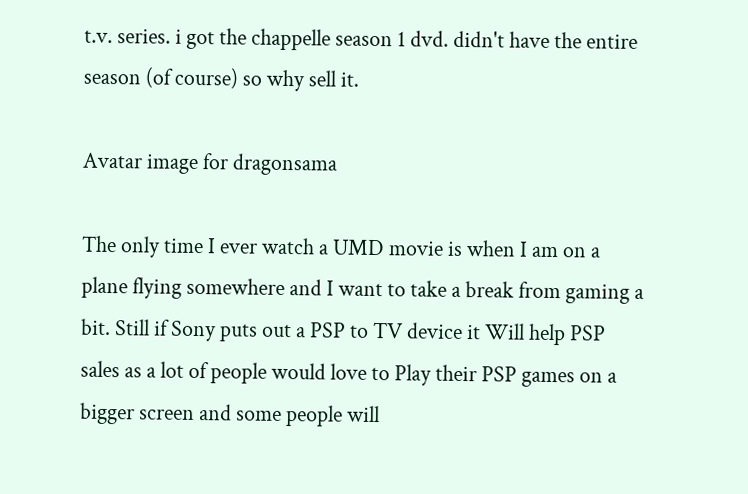t.v. series. i got the chappelle season 1 dvd. didn't have the entire season (of course) so why sell it.

Avatar image for dragonsama

The only time I ever watch a UMD movie is when I am on a plane flying somewhere and I want to take a break from gaming a bit. Still if Sony puts out a PSP to TV device it Will help PSP sales as a lot of people would love to Play their PSP games on a bigger screen and some people will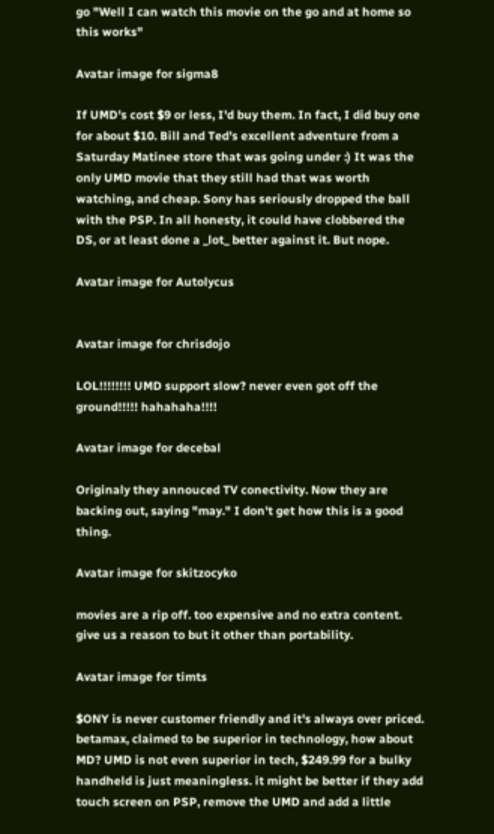go "Well I can watch this movie on the go and at home so this works"

Avatar image for sigma8

If UMD's cost $9 or less, I'd buy them. In fact, I did buy one for about $10. Bill and Ted's excellent adventure from a Saturday Matinee store that was going under :) It was the only UMD movie that they still had that was worth watching, and cheap. Sony has seriously dropped the ball with the PSP. In all honesty, it could have clobbered the DS, or at least done a _lot_ better against it. But nope.

Avatar image for Autolycus


Avatar image for chrisdojo

LOL!!!!!!!! UMD support slow? never even got off the ground!!!!! hahahaha!!!!

Avatar image for decebal

Originaly they annouced TV conectivity. Now they are backing out, saying "may." I don't get how this is a good thing.

Avatar image for skitzocyko

movies are a rip off. too expensive and no extra content. give us a reason to but it other than portability.

Avatar image for timts

$ONY is never customer friendly and it's always over priced. betamax, claimed to be superior in technology, how about MD? UMD is not even superior in tech, $249.99 for a bulky handheld is just meaningless. it might be better if they add touch screen on PSP, remove the UMD and add a little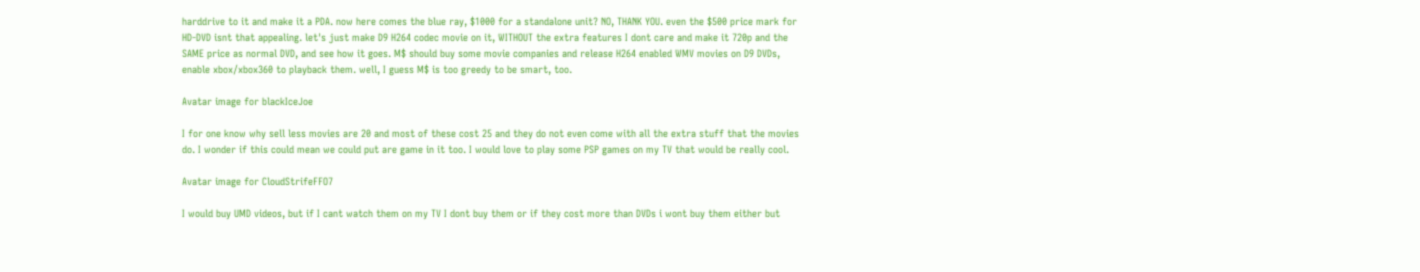harddrive to it and make it a PDA. now here comes the blue ray, $1000 for a standalone unit? NO, THANK YOU. even the $500 price mark for HD-DVD isnt that appealing. let's just make D9 H264 codec movie on it, WITHOUT the extra features I dont care and make it 720p and the SAME price as normal DVD, and see how it goes. M$ should buy some movie companies and release H264 enabled WMV movies on D9 DVDs, enable xbox/xbox360 to playback them. well, I guess M$ is too greedy to be smart, too.

Avatar image for blackIceJoe

I for one know why sell less movies are 20 and most of these cost 25 and they do not even come with all the extra stuff that the movies do. I wonder if this could mean we could put are game in it too. I would love to play some PSP games on my TV that would be really cool.

Avatar image for CloudStrifeFFO7

I would buy UMD videos, but if I cant watch them on my TV I dont buy them or if they cost more than DVDs i wont buy them either but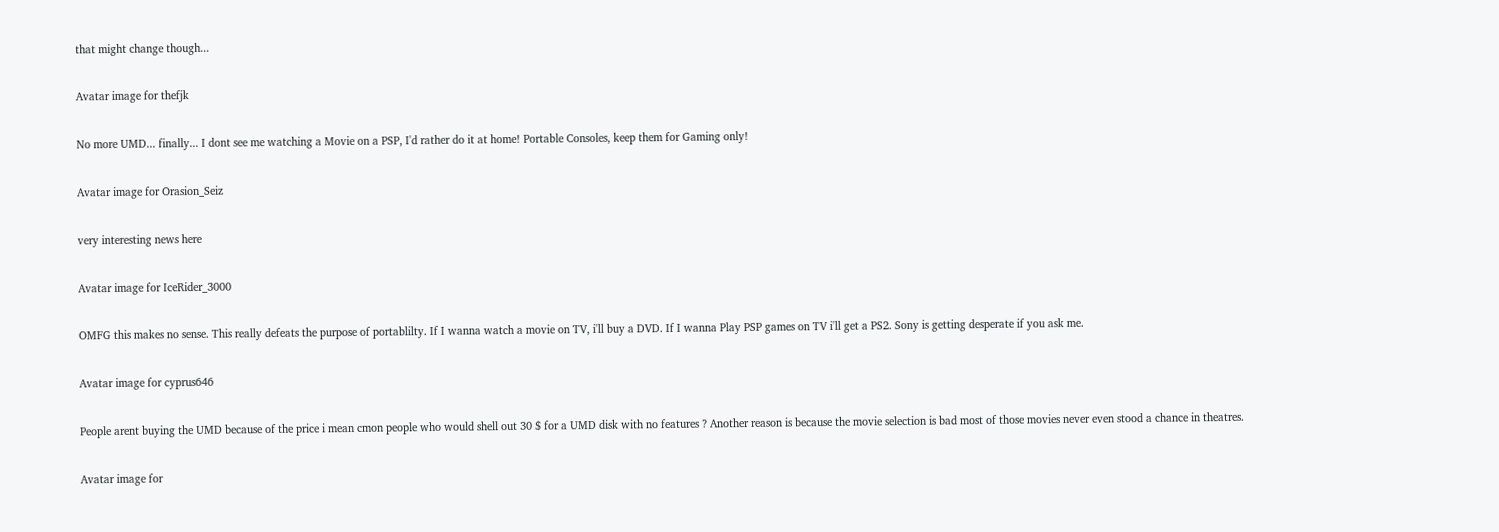that might change though...

Avatar image for thefjk

No more UMD... finally... I dont see me watching a Movie on a PSP, I'd rather do it at home! Portable Consoles, keep them for Gaming only!

Avatar image for Orasion_Seiz

very interesting news here

Avatar image for IceRider_3000

OMFG this makes no sense. This really defeats the purpose of portablilty. If I wanna watch a movie on TV, i'll buy a DVD. If I wanna Play PSP games on TV i'll get a PS2. Sony is getting desperate if you ask me.

Avatar image for cyprus646

People arent buying the UMD because of the price i mean cmon people who would shell out 30 $ for a UMD disk with no features ? Another reason is because the movie selection is bad most of those movies never even stood a chance in theatres.

Avatar image for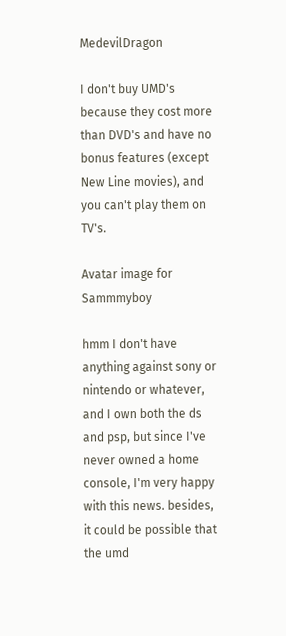MedevilDragon

I don't buy UMD's because they cost more than DVD's and have no bonus features (except New Line movies), and you can't play them on TV's.

Avatar image for Sammmyboy

hmm I don't have anything against sony or nintendo or whatever, and I own both the ds and psp, but since I've never owned a home console, I'm very happy with this news. besides, it could be possible that the umd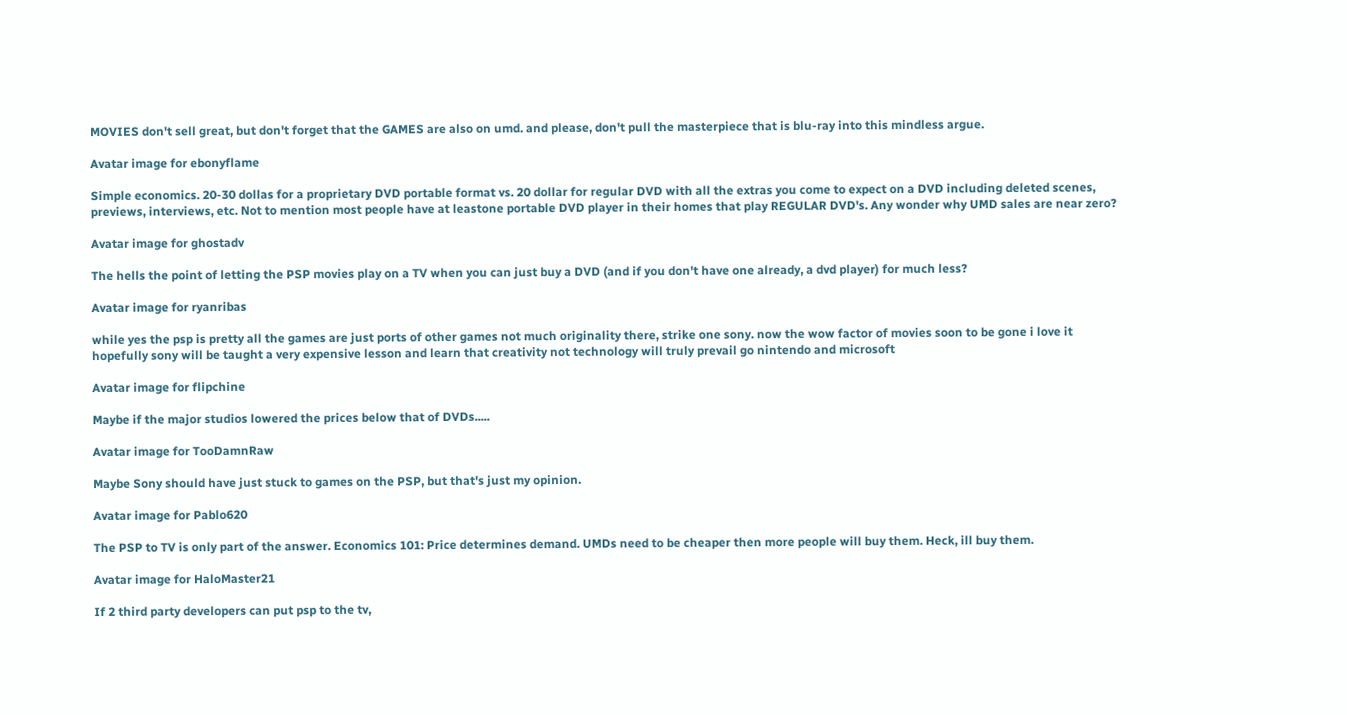MOVIES don't sell great, but don't forget that the GAMES are also on umd. and please, don't pull the masterpiece that is blu-ray into this mindless argue.

Avatar image for ebonyflame

Simple economics. 20-30 dollas for a proprietary DVD portable format vs. 20 dollar for regular DVD with all the extras you come to expect on a DVD including deleted scenes, previews, interviews, etc. Not to mention most people have at leastone portable DVD player in their homes that play REGULAR DVD's. Any wonder why UMD sales are near zero?

Avatar image for ghostadv

The hells the point of letting the PSP movies play on a TV when you can just buy a DVD (and if you don't have one already, a dvd player) for much less?

Avatar image for ryanribas

while yes the psp is pretty all the games are just ports of other games not much originality there, strike one sony. now the wow factor of movies soon to be gone i love it hopefully sony will be taught a very expensive lesson and learn that creativity not technology will truly prevail go nintendo and microsoft

Avatar image for flipchine

Maybe if the major studios lowered the prices below that of DVDs.....

Avatar image for TooDamnRaw

Maybe Sony should have just stuck to games on the PSP, but that's just my opinion.

Avatar image for Pablo620

The PSP to TV is only part of the answer. Economics 101: Price determines demand. UMDs need to be cheaper then more people will buy them. Heck, ill buy them.

Avatar image for HaloMaster21

If 2 third party developers can put psp to the tv,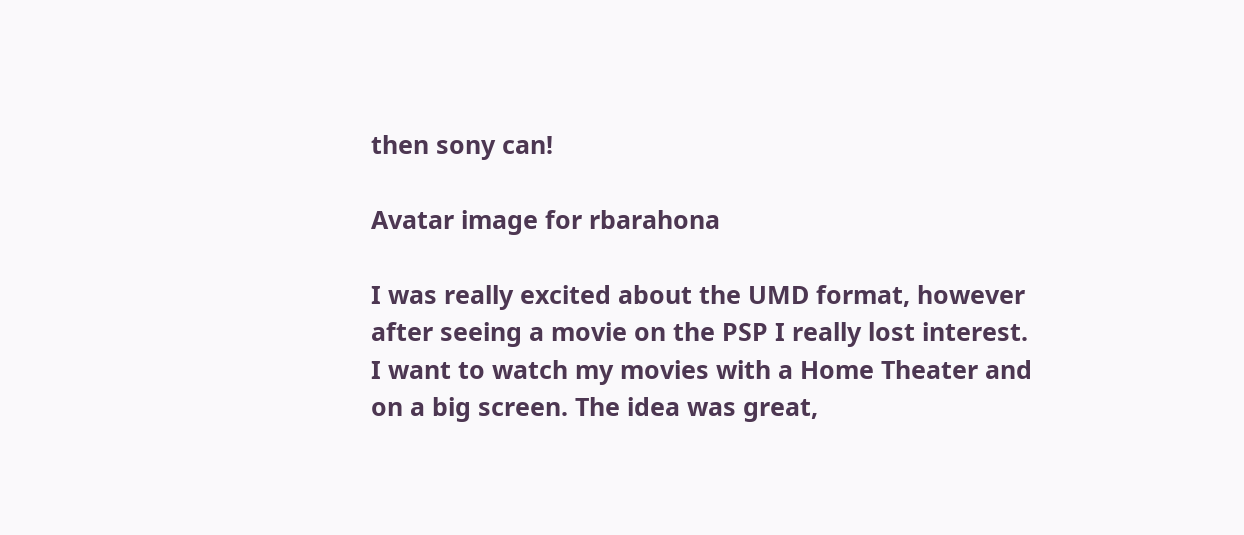then sony can!

Avatar image for rbarahona

I was really excited about the UMD format, however after seeing a movie on the PSP I really lost interest. I want to watch my movies with a Home Theater and on a big screen. The idea was great,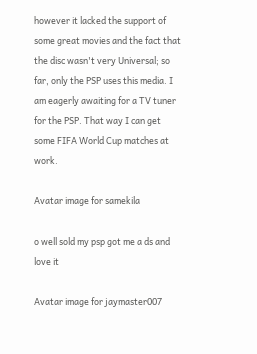however it lacked the support of some great movies and the fact that the disc wasn't very Universal; so far, only the PSP uses this media. I am eagerly awaiting for a TV tuner for the PSP. That way I can get some FIFA World Cup matches at work.

Avatar image for samekila

o well sold my psp got me a ds and love it

Avatar image for jaymaster007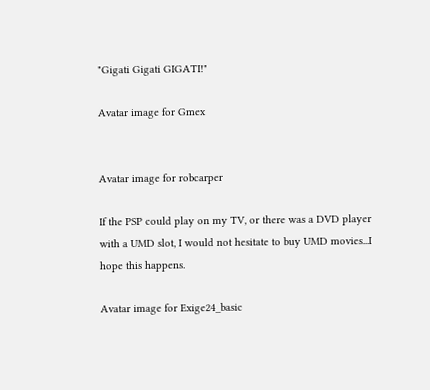"Gigati Gigati GIGATI!"

Avatar image for Gmex


Avatar image for robcarper

If the PSP could play on my TV, or there was a DVD player with a UMD slot, I would not hesitate to buy UMD movies...I hope this happens.

Avatar image for Exige24_basic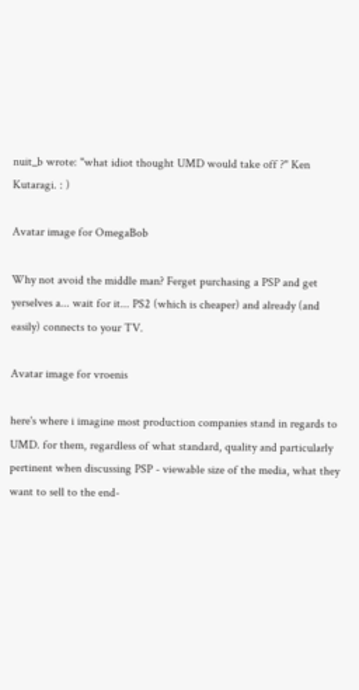nuit_b wrote: "what idiot thought UMD would take off ?" Ken Kutaragi. : )

Avatar image for OmegaBob

Why not avoid the middle man? Ferget purchasing a PSP and get yerselves a... wait for it... PS2 (which is cheaper) and already (and easily) connects to your TV.

Avatar image for vroenis

here's where i imagine most production companies stand in regards to UMD. for them, regardless of what standard, quality and particularly pertinent when discussing PSP - viewable size of the media, what they want to sell to the end-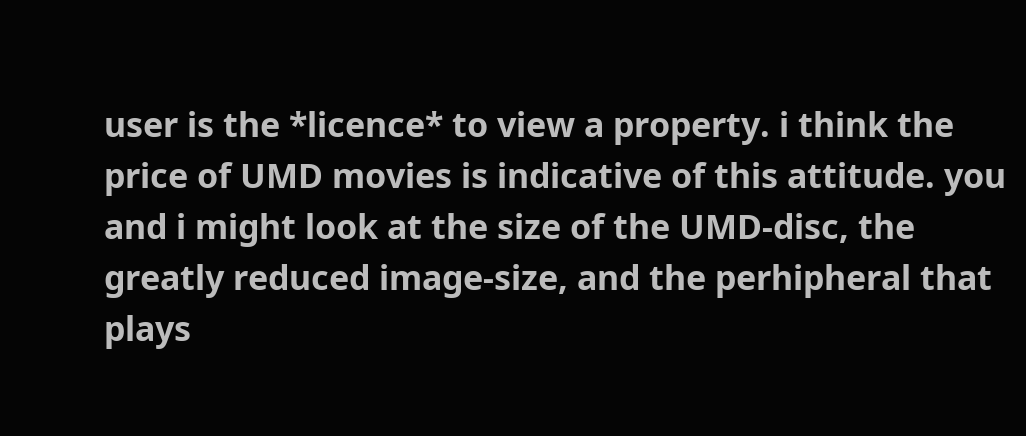user is the *licence* to view a property. i think the price of UMD movies is indicative of this attitude. you and i might look at the size of the UMD-disc, the greatly reduced image-size, and the perhipheral that plays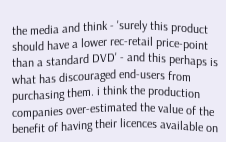the media and think - 'surely this product should have a lower rec-retail price-point than a standard DVD' - and this perhaps is what has discouraged end-users from purchasing them. i think the production companies over-estimated the value of the benefit of having their licences available on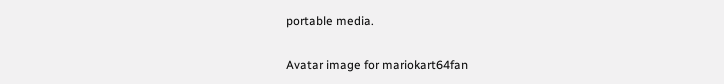portable media.

Avatar image for mariokart64fan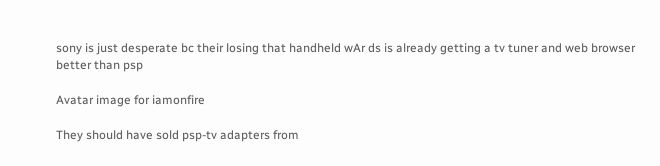sony is just desperate bc their losing that handheld wAr ds is already getting a tv tuner and web browser better than psp

Avatar image for iamonfire

They should have sold psp-tv adapters from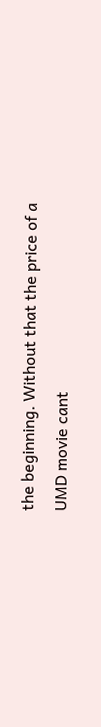the beginning. Without that the price of a UMD movie cant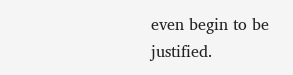even begin to be justified.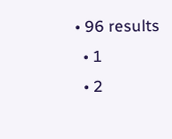• 96 results
  • 1
  • 2